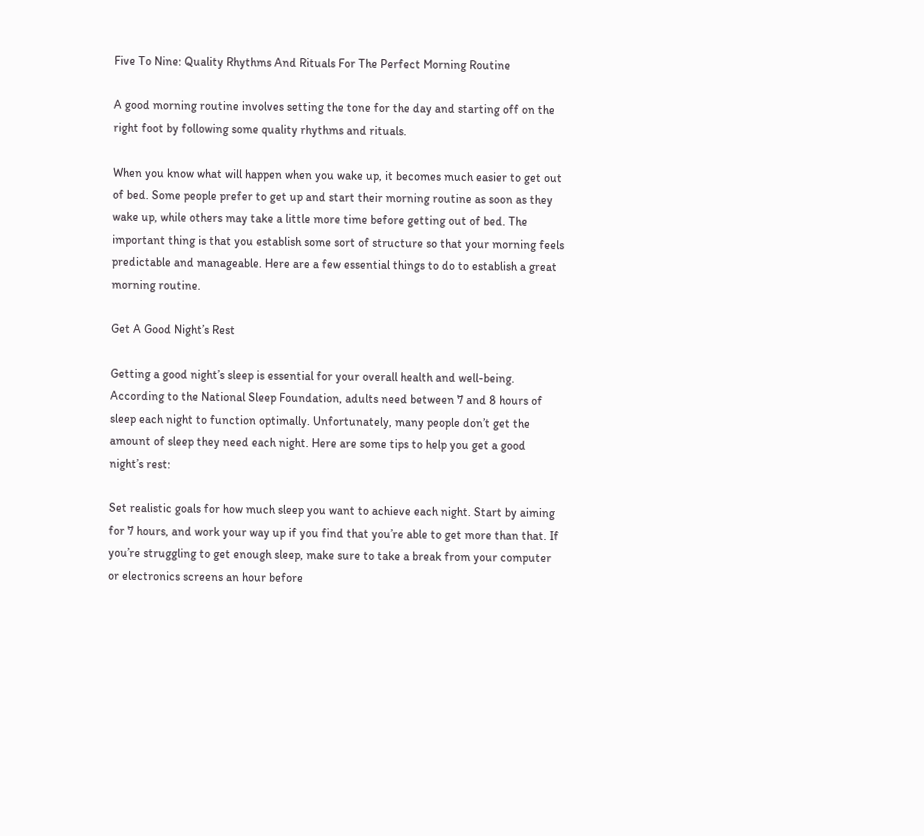Five To Nine: Quality Rhythms And Rituals For The Perfect Morning Routine

A good morning routine involves setting the tone for the day and starting off on the right foot by following some quality rhythms and rituals.

When you know what will happen when you wake up, it becomes much easier to get out of bed. Some people prefer to get up and start their morning routine as soon as they wake up, while others may take a little more time before getting out of bed. The important thing is that you establish some sort of structure so that your morning feels predictable and manageable. Here are a few essential things to do to establish a great morning routine.

Get A Good Night’s Rest

Getting a good night’s sleep is essential for your overall health and well-being. According to the National Sleep Foundation, adults need between 7 and 8 hours of sleep each night to function optimally. Unfortunately, many people don’t get the amount of sleep they need each night. Here are some tips to help you get a good night’s rest:

Set realistic goals for how much sleep you want to achieve each night. Start by aiming for 7 hours, and work your way up if you find that you’re able to get more than that. If you’re struggling to get enough sleep, make sure to take a break from your computer or electronics screens an hour before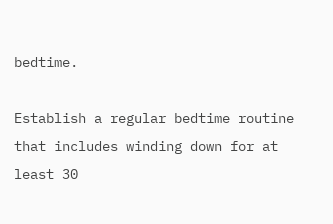bedtime.

Establish a regular bedtime routine that includes winding down for at least 30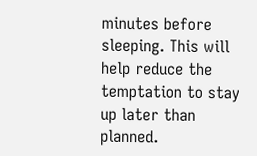minutes before sleeping. This will help reduce the temptation to stay up later than planned.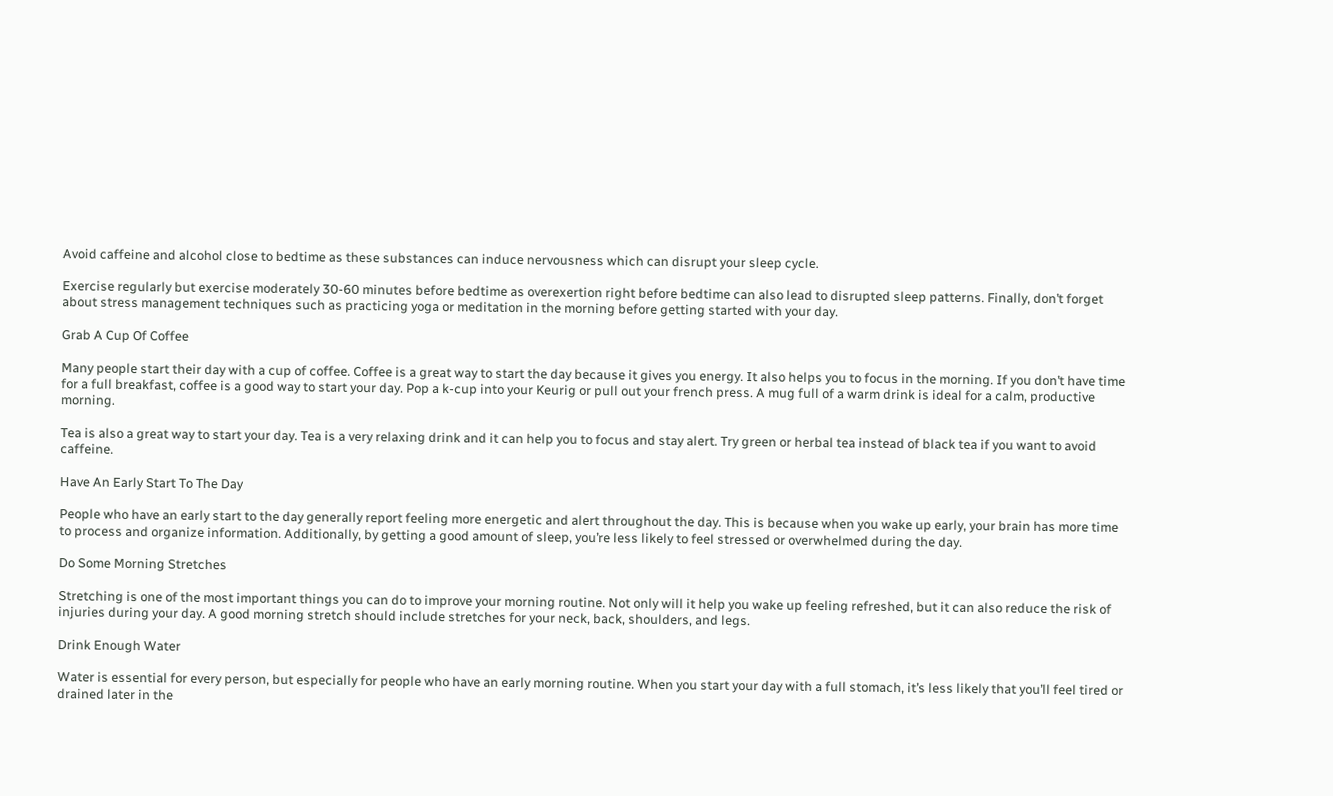Avoid caffeine and alcohol close to bedtime as these substances can induce nervousness which can disrupt your sleep cycle.

Exercise regularly but exercise moderately 30-60 minutes before bedtime as overexertion right before bedtime can also lead to disrupted sleep patterns. Finally, don’t forget about stress management techniques such as practicing yoga or meditation in the morning before getting started with your day.

Grab A Cup Of Coffee

Many people start their day with a cup of coffee. Coffee is a great way to start the day because it gives you energy. It also helps you to focus in the morning. If you don’t have time for a full breakfast, coffee is a good way to start your day. Pop a k-cup into your Keurig or pull out your french press. A mug full of a warm drink is ideal for a calm, productive morning.

Tea is also a great way to start your day. Tea is a very relaxing drink and it can help you to focus and stay alert. Try green or herbal tea instead of black tea if you want to avoid caffeine.

Have An Early Start To The Day

People who have an early start to the day generally report feeling more energetic and alert throughout the day. This is because when you wake up early, your brain has more time to process and organize information. Additionally, by getting a good amount of sleep, you’re less likely to feel stressed or overwhelmed during the day.

Do Some Morning Stretches

Stretching is one of the most important things you can do to improve your morning routine. Not only will it help you wake up feeling refreshed, but it can also reduce the risk of injuries during your day. A good morning stretch should include stretches for your neck, back, shoulders, and legs.

Drink Enough Water

Water is essential for every person, but especially for people who have an early morning routine. When you start your day with a full stomach, it’s less likely that you’ll feel tired or drained later in the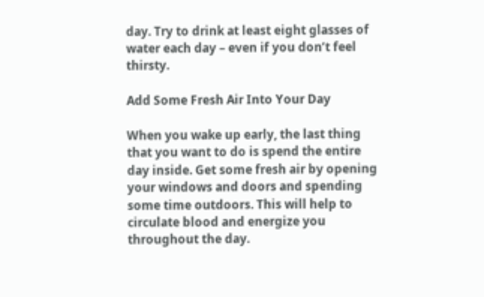day. Try to drink at least eight glasses of water each day – even if you don’t feel thirsty.

Add Some Fresh Air Into Your Day

When you wake up early, the last thing that you want to do is spend the entire day inside. Get some fresh air by opening your windows and doors and spending some time outdoors. This will help to circulate blood and energize you throughout the day.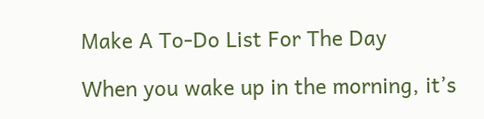Make A To-Do List For The Day

When you wake up in the morning, it’s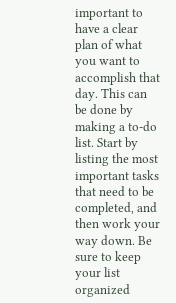important to have a clear plan of what you want to accomplish that day. This can be done by making a to-do list. Start by listing the most important tasks that need to be completed, and then work your way down. Be sure to keep your list organized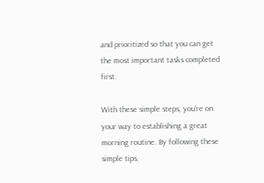and prioritized so that you can get the most important tasks completed first.

With these simple steps, you’re on your way to establishing a great morning routine. By following these simple tips,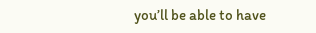you’ll be able to have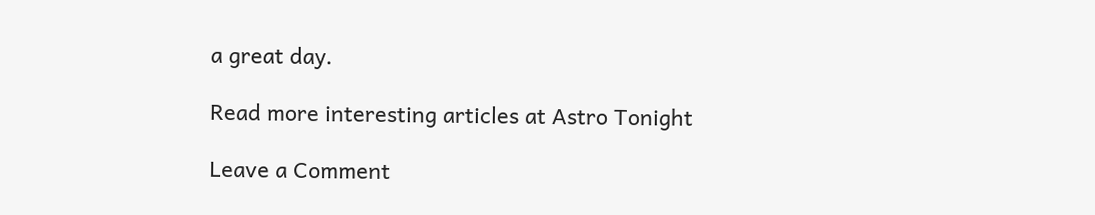a great day.

Read more interesting articles at Astro Tonight

Leave a Comment